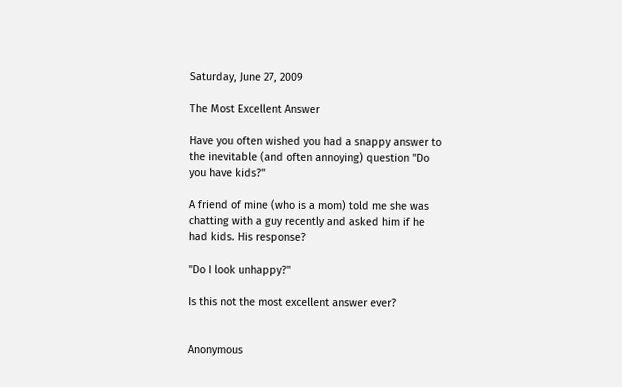Saturday, June 27, 2009

The Most Excellent Answer

Have you often wished you had a snappy answer to the inevitable (and often annoying) question "Do you have kids?"

A friend of mine (who is a mom) told me she was chatting with a guy recently and asked him if he had kids. His response?

"Do I look unhappy?"

Is this not the most excellent answer ever?


Anonymous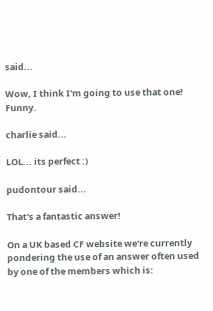said...

Wow, I think I'm going to use that one! Funny.

charlie said...

LOL... its perfect :)

pudontour said...

That's a fantastic answer!

On a UK based CF website we're currently pondering the use of an answer often used by one of the members which is: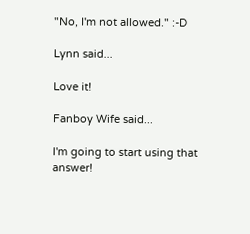"No, I'm not allowed." :-D

Lynn said...

Love it!

Fanboy Wife said...

I'm going to start using that answer!